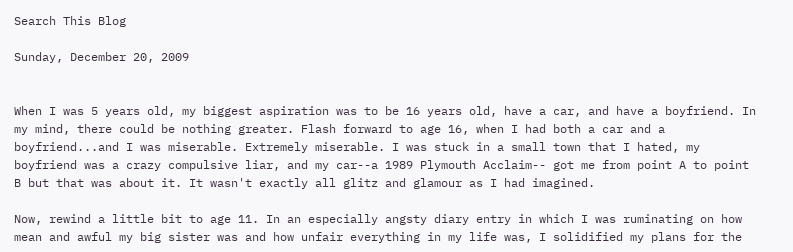Search This Blog

Sunday, December 20, 2009


When I was 5 years old, my biggest aspiration was to be 16 years old, have a car, and have a boyfriend. In my mind, there could be nothing greater. Flash forward to age 16, when I had both a car and a boyfriend...and I was miserable. Extremely miserable. I was stuck in a small town that I hated, my boyfriend was a crazy compulsive liar, and my car--a 1989 Plymouth Acclaim-- got me from point A to point B but that was about it. It wasn't exactly all glitz and glamour as I had imagined.

Now, rewind a little bit to age 11. In an especially angsty diary entry in which I was ruminating on how mean and awful my big sister was and how unfair everything in my life was, I solidified my plans for the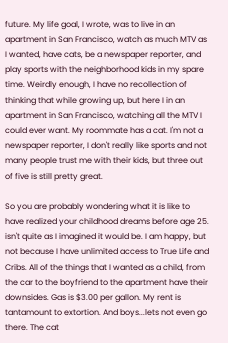future. My life goal, I wrote, was to live in an apartment in San Francisco, watch as much MTV as I wanted, have cats, be a newspaper reporter, and play sports with the neighborhood kids in my spare time. Weirdly enough, I have no recollection of thinking that while growing up, but here I in an apartment in San Francisco, watching all the MTV I could ever want. My roommate has a cat. I'm not a newspaper reporter, I don't really like sports and not many people trust me with their kids, but three out of five is still pretty great.

So you are probably wondering what it is like to have realized your childhood dreams before age 25. isn't quite as I imagined it would be. I am happy, but not because I have unlimited access to True Life and Cribs. All of the things that I wanted as a child, from the car to the boyfriend to the apartment have their downsides. Gas is $3.00 per gallon. My rent is tantamount to extortion. And boys...lets not even go there. The cat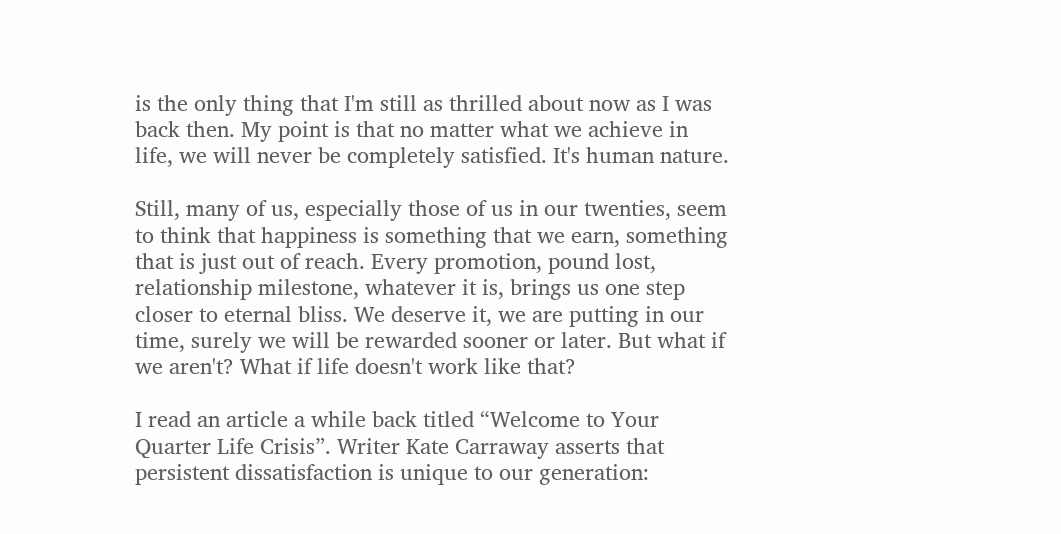is the only thing that I'm still as thrilled about now as I was back then. My point is that no matter what we achieve in life, we will never be completely satisfied. It's human nature.

Still, many of us, especially those of us in our twenties, seem to think that happiness is something that we earn, something that is just out of reach. Every promotion, pound lost, relationship milestone, whatever it is, brings us one step closer to eternal bliss. We deserve it, we are putting in our time, surely we will be rewarded sooner or later. But what if we aren't? What if life doesn't work like that?

I read an article a while back titled “Welcome to Your Quarter Life Crisis”. Writer Kate Carraway asserts that persistent dissatisfaction is unique to our generation: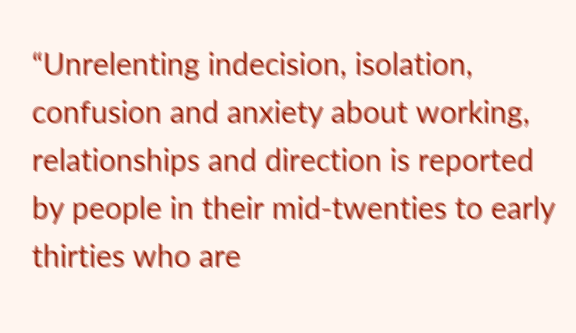“Unrelenting indecision, isolation, confusion and anxiety about working, relationships and direction is reported by people in their mid-twenties to early thirties who are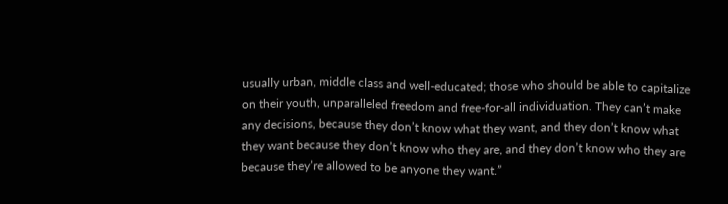usually urban, middle class and well-educated; those who should be able to capitalize on their youth, unparalleled freedom and free-for-all individuation. They can’t make any decisions, because they don’t know what they want, and they don’t know what they want because they don’t know who they are, and they don’t know who they are because they’re allowed to be anyone they want.”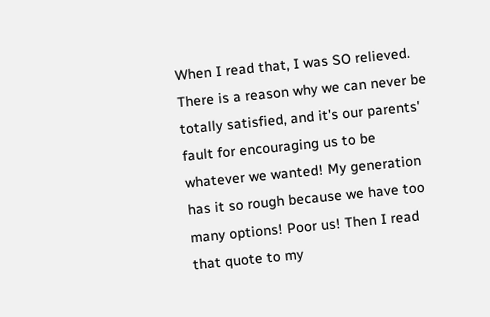When I read that, I was SO relieved. There is a reason why we can never be totally satisfied, and it's our parents' fault for encouraging us to be whatever we wanted! My generation has it so rough because we have too many options! Poor us! Then I read that quote to my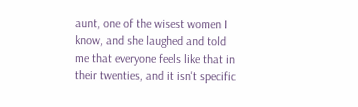aunt, one of the wisest women I know, and she laughed and told me that everyone feels like that in their twenties, and it isn't specific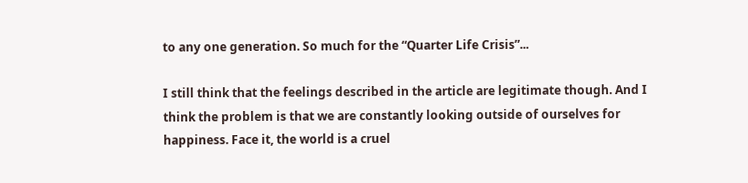to any one generation. So much for the “Quarter Life Crisis”...

I still think that the feelings described in the article are legitimate though. And I think the problem is that we are constantly looking outside of ourselves for happiness. Face it, the world is a cruel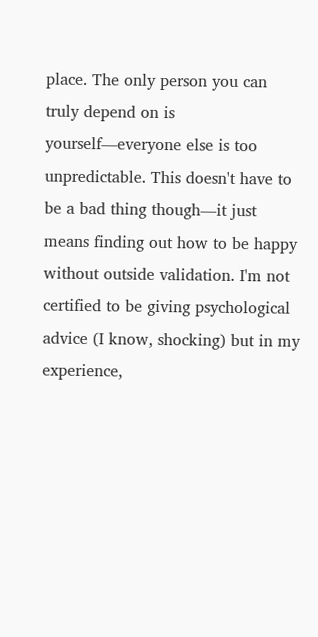place. The only person you can truly depend on is yourself—everyone else is too unpredictable. This doesn't have to be a bad thing though—it just means finding out how to be happy without outside validation. I'm not certified to be giving psychological advice (I know, shocking) but in my experience,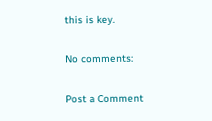this is key.

No comments:

Post a Comment